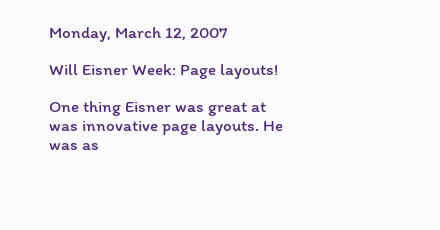Monday, March 12, 2007

Will Eisner Week: Page layouts!

One thing Eisner was great at was innovative page layouts. He was as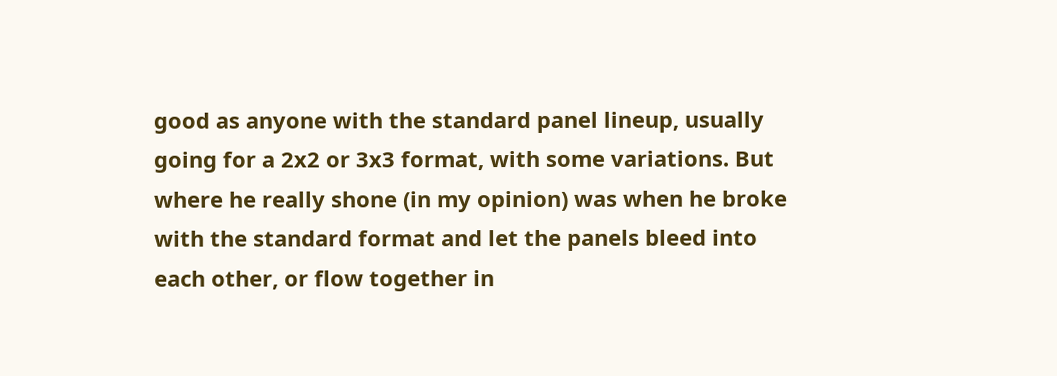good as anyone with the standard panel lineup, usually going for a 2x2 or 3x3 format, with some variations. But where he really shone (in my opinion) was when he broke with the standard format and let the panels bleed into each other, or flow together in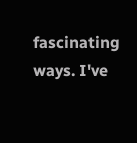fascinating ways. I've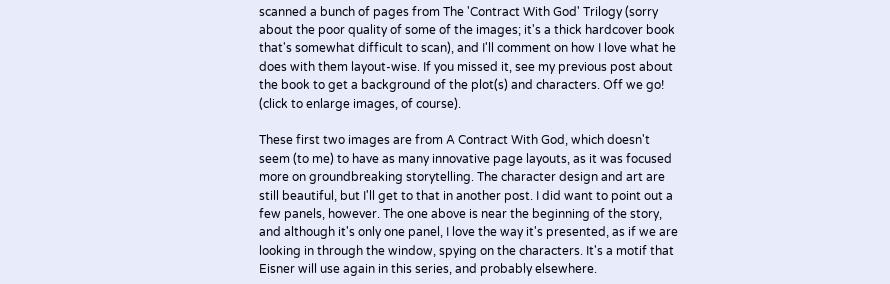scanned a bunch of pages from The 'Contract With God' Trilogy (sorry about the poor quality of some of the images; it's a thick hardcover book that's somewhat difficult to scan), and I'll comment on how I love what he does with them layout-wise. If you missed it, see my previous post about the book to get a background of the plot(s) and characters. Off we go! (click to enlarge images, of course).

These first two images are from A Contract With God, which doesn't seem (to me) to have as many innovative page layouts, as it was focused more on groundbreaking storytelling. The character design and art are still beautiful, but I'll get to that in another post. I did want to point out a few panels, however. The one above is near the beginning of the story, and although it's only one panel, I love the way it's presented, as if we are looking in through the window, spying on the characters. It's a motif that Eisner will use again in this series, and probably elsewhere.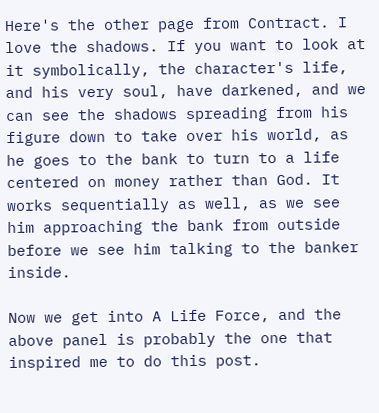Here's the other page from Contract. I love the shadows. If you want to look at it symbolically, the character's life, and his very soul, have darkened, and we can see the shadows spreading from his figure down to take over his world, as he goes to the bank to turn to a life centered on money rather than God. It works sequentially as well, as we see him approaching the bank from outside before we see him talking to the banker inside.

Now we get into A Life Force, and the above panel is probably the one that inspired me to do this post.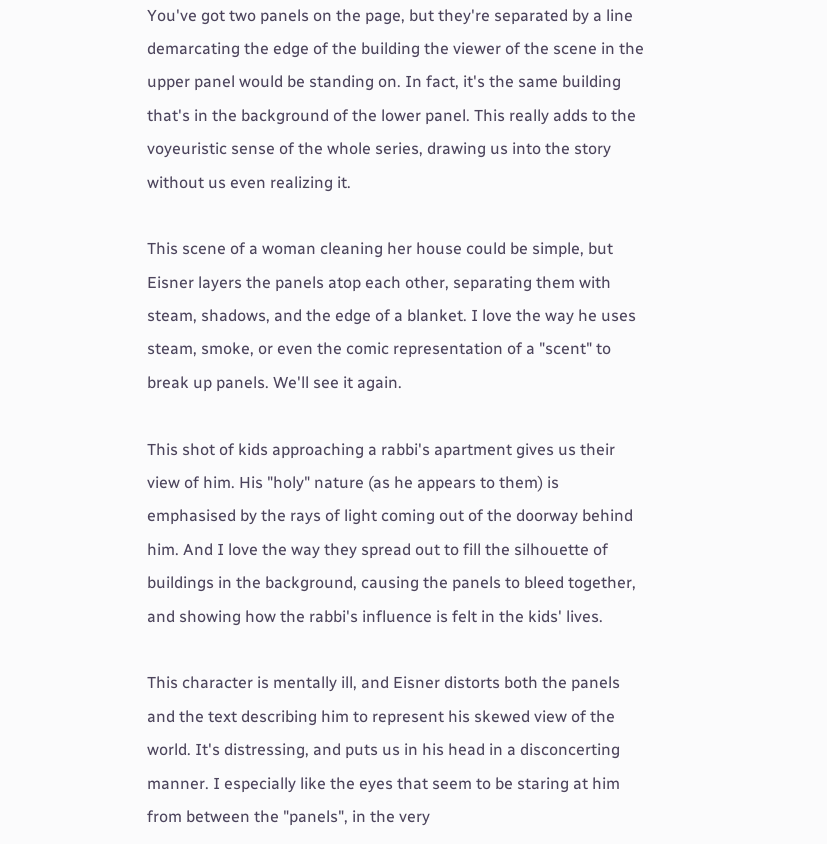You've got two panels on the page, but they're separated by a line demarcating the edge of the building the viewer of the scene in the upper panel would be standing on. In fact, it's the same building that's in the background of the lower panel. This really adds to the voyeuristic sense of the whole series, drawing us into the story without us even realizing it.

This scene of a woman cleaning her house could be simple, but Eisner layers the panels atop each other, separating them with steam, shadows, and the edge of a blanket. I love the way he uses steam, smoke, or even the comic representation of a "scent" to break up panels. We'll see it again.

This shot of kids approaching a rabbi's apartment gives us their view of him. His "holy" nature (as he appears to them) is emphasised by the rays of light coming out of the doorway behind him. And I love the way they spread out to fill the silhouette of buildings in the background, causing the panels to bleed together, and showing how the rabbi's influence is felt in the kids' lives.

This character is mentally ill, and Eisner distorts both the panels and the text describing him to represent his skewed view of the world. It's distressing, and puts us in his head in a disconcerting manner. I especially like the eyes that seem to be staring at him from between the "panels", in the very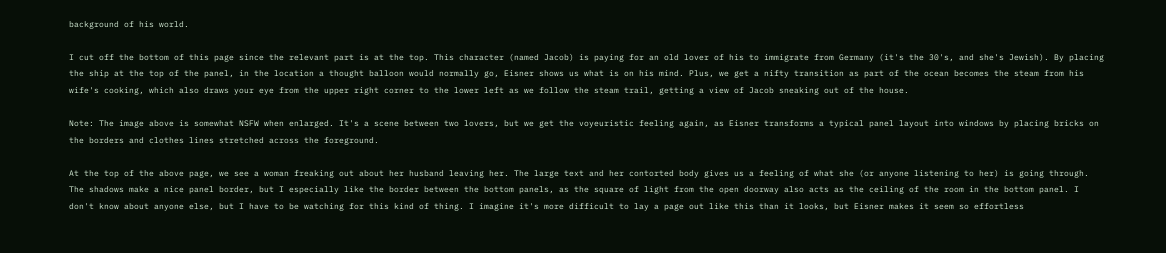background of his world.

I cut off the bottom of this page since the relevant part is at the top. This character (named Jacob) is paying for an old lover of his to immigrate from Germany (it's the 30's, and she's Jewish). By placing the ship at the top of the panel, in the location a thought balloon would normally go, Eisner shows us what is on his mind. Plus, we get a nifty transition as part of the ocean becomes the steam from his wife's cooking, which also draws your eye from the upper right corner to the lower left as we follow the steam trail, getting a view of Jacob sneaking out of the house.

Note: The image above is somewhat NSFW when enlarged. It's a scene between two lovers, but we get the voyeuristic feeling again, as Eisner transforms a typical panel layout into windows by placing bricks on the borders and clothes lines stretched across the foreground.

At the top of the above page, we see a woman freaking out about her husband leaving her. The large text and her contorted body gives us a feeling of what she (or anyone listening to her) is going through. The shadows make a nice panel border, but I especially like the border between the bottom panels, as the square of light from the open doorway also acts as the ceiling of the room in the bottom panel. I don't know about anyone else, but I have to be watching for this kind of thing. I imagine it's more difficult to lay a page out like this than it looks, but Eisner makes it seem so effortless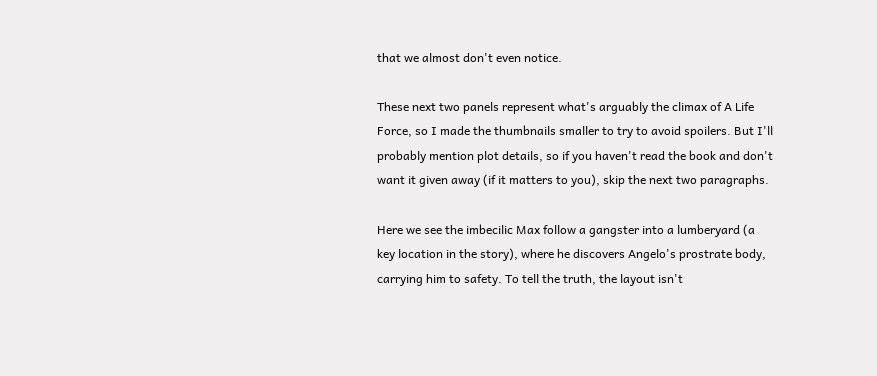that we almost don't even notice.

These next two panels represent what's arguably the climax of A Life Force, so I made the thumbnails smaller to try to avoid spoilers. But I'll probably mention plot details, so if you haven't read the book and don't want it given away (if it matters to you), skip the next two paragraphs.

Here we see the imbecilic Max follow a gangster into a lumberyard (a key location in the story), where he discovers Angelo's prostrate body, carrying him to safety. To tell the truth, the layout isn't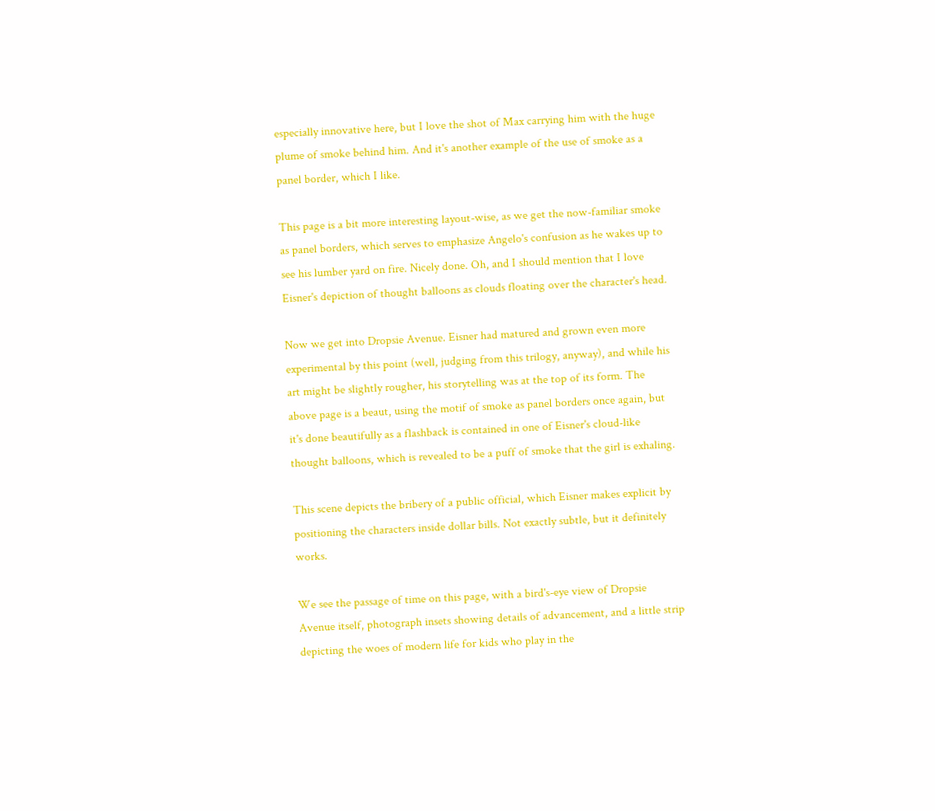especially innovative here, but I love the shot of Max carrying him with the huge plume of smoke behind him. And it's another example of the use of smoke as a panel border, which I like.

This page is a bit more interesting layout-wise, as we get the now-familiar smoke as panel borders, which serves to emphasize Angelo's confusion as he wakes up to see his lumber yard on fire. Nicely done. Oh, and I should mention that I love Eisner's depiction of thought balloons as clouds floating over the character's head.

Now we get into Dropsie Avenue. Eisner had matured and grown even more experimental by this point (well, judging from this trilogy, anyway), and while his art might be slightly rougher, his storytelling was at the top of its form. The above page is a beaut, using the motif of smoke as panel borders once again, but it's done beautifully as a flashback is contained in one of Eisner's cloud-like thought balloons, which is revealed to be a puff of smoke that the girl is exhaling.

This scene depicts the bribery of a public official, which Eisner makes explicit by positioning the characters inside dollar bills. Not exactly subtle, but it definitely works.

We see the passage of time on this page, with a bird's-eye view of Dropsie Avenue itself, photograph insets showing details of advancement, and a little strip depicting the woes of modern life for kids who play in the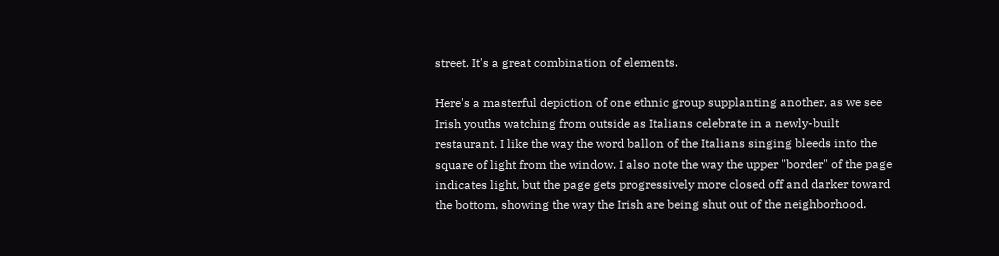street. It's a great combination of elements.

Here's a masterful depiction of one ethnic group supplanting another, as we see Irish youths watching from outside as Italians celebrate in a newly-built restaurant. I like the way the word ballon of the Italians singing bleeds into the square of light from the window. I also note the way the upper "border" of the page indicates light, but the page gets progressively more closed off and darker toward the bottom, showing the way the Irish are being shut out of the neighborhood.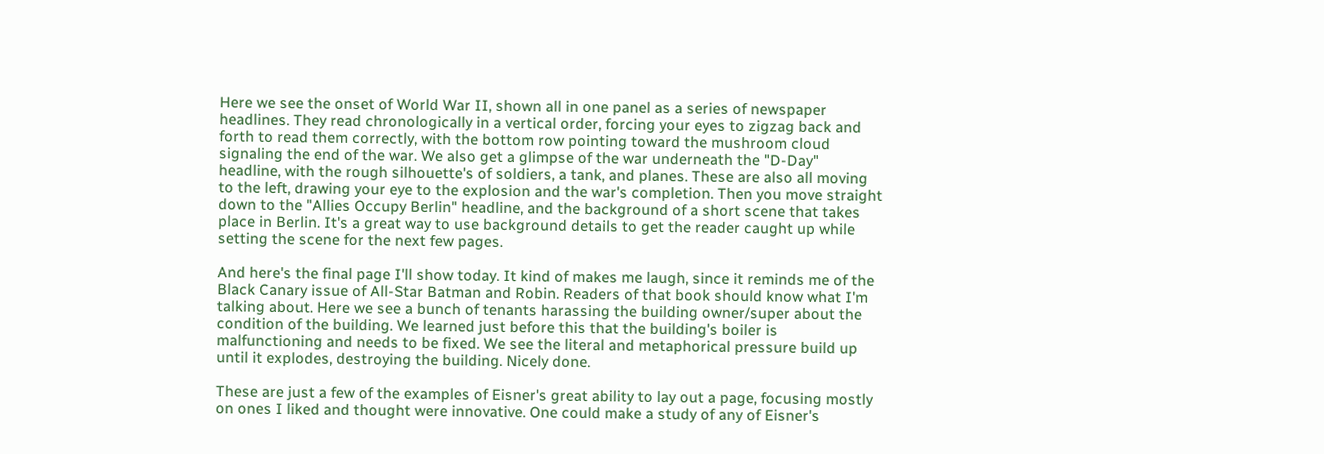Here we see the onset of World War II, shown all in one panel as a series of newspaper headlines. They read chronologically in a vertical order, forcing your eyes to zigzag back and forth to read them correctly, with the bottom row pointing toward the mushroom cloud signaling the end of the war. We also get a glimpse of the war underneath the "D-Day" headline, with the rough silhouette's of soldiers, a tank, and planes. These are also all moving to the left, drawing your eye to the explosion and the war's completion. Then you move straight down to the "Allies Occupy Berlin" headline, and the background of a short scene that takes place in Berlin. It's a great way to use background details to get the reader caught up while setting the scene for the next few pages.

And here's the final page I'll show today. It kind of makes me laugh, since it reminds me of the Black Canary issue of All-Star Batman and Robin. Readers of that book should know what I'm talking about. Here we see a bunch of tenants harassing the building owner/super about the condition of the building. We learned just before this that the building's boiler is malfunctioning and needs to be fixed. We see the literal and metaphorical pressure build up until it explodes, destroying the building. Nicely done.

These are just a few of the examples of Eisner's great ability to lay out a page, focusing mostly on ones I liked and thought were innovative. One could make a study of any of Eisner's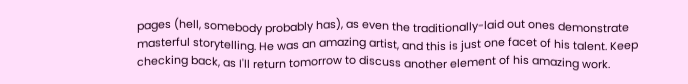pages (hell, somebody probably has), as even the traditionally-laid out ones demonstrate masterful storytelling. He was an amazing artist, and this is just one facet of his talent. Keep checking back, as I'll return tomorrow to discuss another element of his amazing work.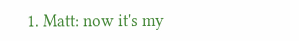1. Matt: now it's my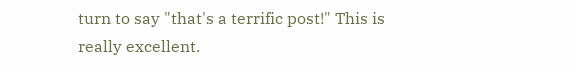turn to say "that's a terrific post!" This is really excellent.